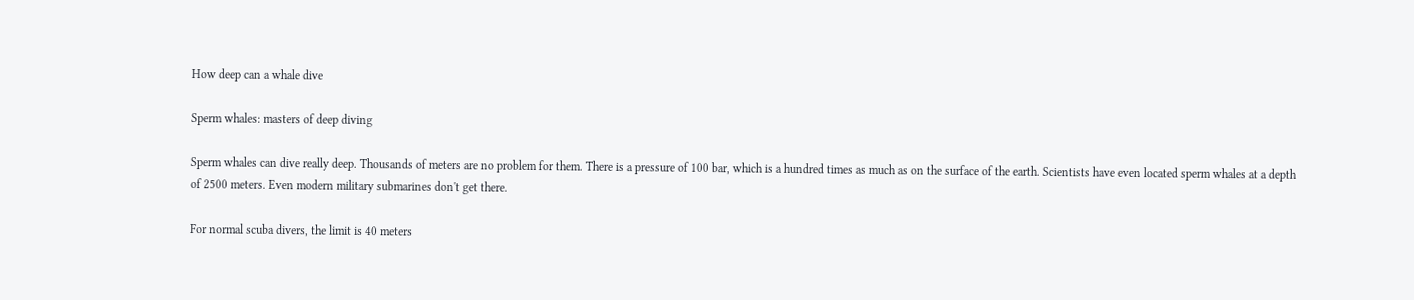How deep can a whale dive

Sperm whales: masters of deep diving

Sperm whales can dive really deep. Thousands of meters are no problem for them. There is a pressure of 100 bar, which is a hundred times as much as on the surface of the earth. Scientists have even located sperm whales at a depth of 2500 meters. Even modern military submarines don't get there.

For normal scuba divers, the limit is 40 meters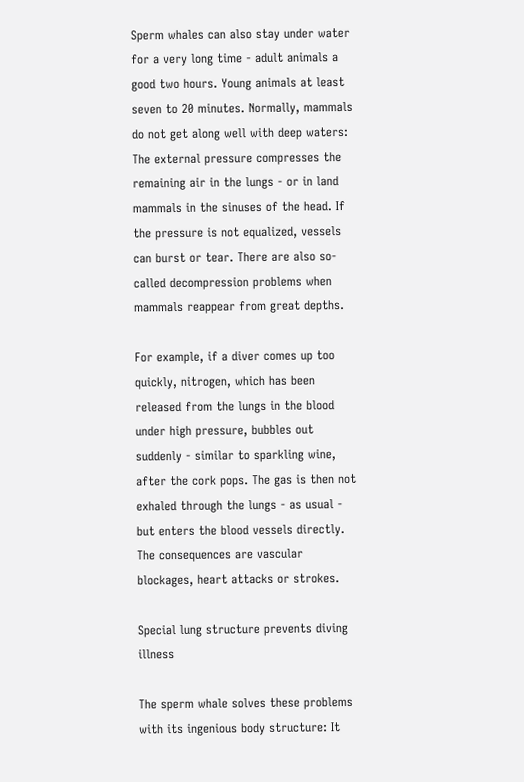Sperm whales can also stay under water for a very long time - adult animals a good two hours. Young animals at least seven to 20 minutes. Normally, mammals do not get along well with deep waters: The external pressure compresses the remaining air in the lungs - or in land mammals in the sinuses of the head. If the pressure is not equalized, vessels can burst or tear. There are also so-called decompression problems when mammals reappear from great depths.

For example, if a diver comes up too quickly, nitrogen, which has been released from the lungs in the blood under high pressure, bubbles out suddenly - similar to sparkling wine, after the cork pops. The gas is then not exhaled through the lungs - as usual - but enters the blood vessels directly. The consequences are vascular blockages, heart attacks or strokes.

Special lung structure prevents diving illness

The sperm whale solves these problems with its ingenious body structure: It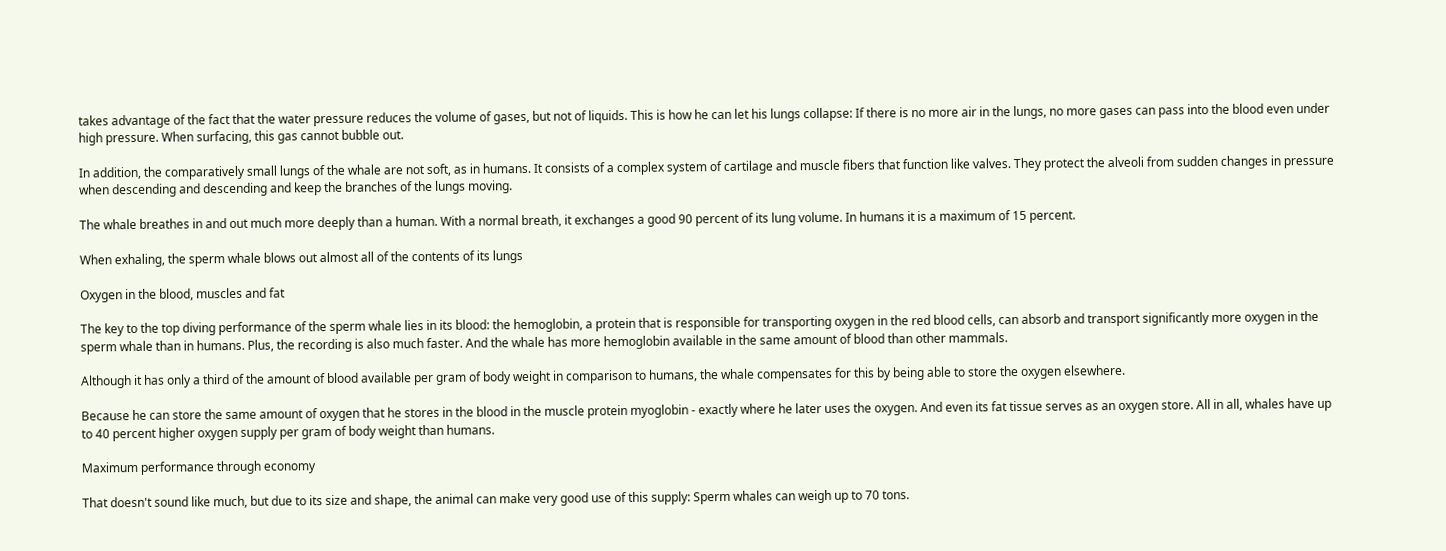takes advantage of the fact that the water pressure reduces the volume of gases, but not of liquids. This is how he can let his lungs collapse: If there is no more air in the lungs, no more gases can pass into the blood even under high pressure. When surfacing, this gas cannot bubble out.

In addition, the comparatively small lungs of the whale are not soft, as in humans. It consists of a complex system of cartilage and muscle fibers that function like valves. They protect the alveoli from sudden changes in pressure when descending and descending and keep the branches of the lungs moving.

The whale breathes in and out much more deeply than a human. With a normal breath, it exchanges a good 90 percent of its lung volume. In humans it is a maximum of 15 percent.

When exhaling, the sperm whale blows out almost all of the contents of its lungs

Oxygen in the blood, muscles and fat

The key to the top diving performance of the sperm whale lies in its blood: the hemoglobin, a protein that is responsible for transporting oxygen in the red blood cells, can absorb and transport significantly more oxygen in the sperm whale than in humans. Plus, the recording is also much faster. And the whale has more hemoglobin available in the same amount of blood than other mammals.

Although it has only a third of the amount of blood available per gram of body weight in comparison to humans, the whale compensates for this by being able to store the oxygen elsewhere.

Because he can store the same amount of oxygen that he stores in the blood in the muscle protein myoglobin - exactly where he later uses the oxygen. And even its fat tissue serves as an oxygen store. All in all, whales have up to 40 percent higher oxygen supply per gram of body weight than humans.

Maximum performance through economy

That doesn't sound like much, but due to its size and shape, the animal can make very good use of this supply: Sperm whales can weigh up to 70 tons.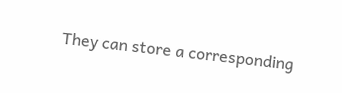They can store a corresponding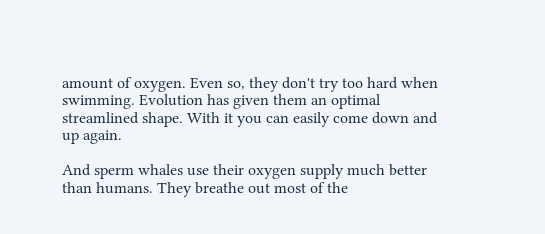amount of oxygen. Even so, they don't try too hard when swimming. Evolution has given them an optimal streamlined shape. With it you can easily come down and up again.

And sperm whales use their oxygen supply much better than humans. They breathe out most of the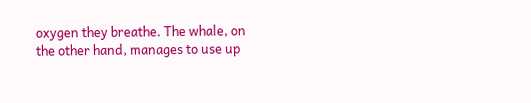oxygen they breathe. The whale, on the other hand, manages to use up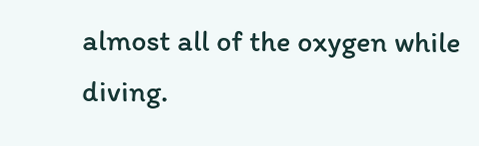almost all of the oxygen while diving.